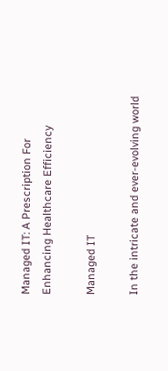Managed IT: A Prescription For Enhancing Healthcare Efficiency

Managed IT

In the intricate and ever-evolving world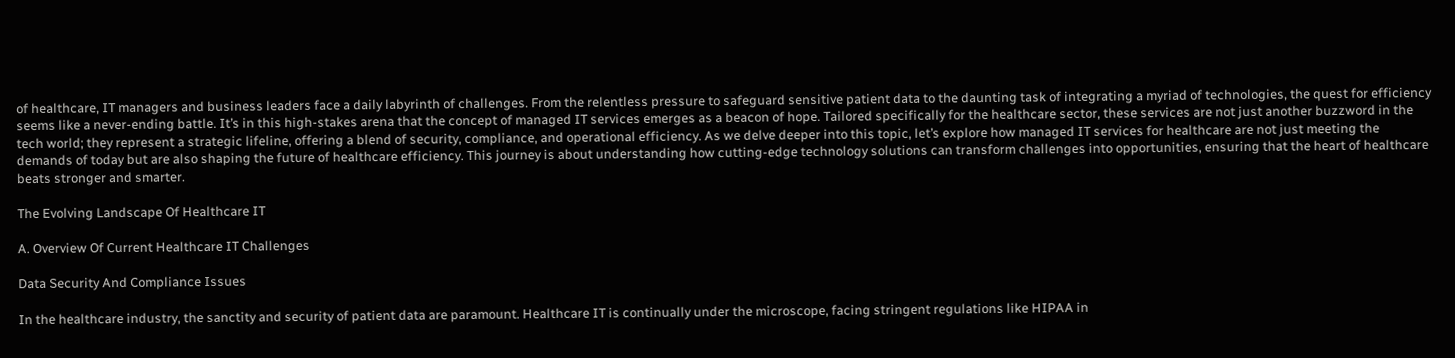of healthcare, IT managers and business leaders face a daily labyrinth of challenges. From the relentless pressure to safeguard sensitive patient data to the daunting task of integrating a myriad of technologies, the quest for efficiency seems like a never-ending battle. It’s in this high-stakes arena that the concept of managed IT services emerges as a beacon of hope. Tailored specifically for the healthcare sector, these services are not just another buzzword in the tech world; they represent a strategic lifeline, offering a blend of security, compliance, and operational efficiency. As we delve deeper into this topic, let’s explore how managed IT services for healthcare are not just meeting the demands of today but are also shaping the future of healthcare efficiency. This journey is about understanding how cutting-edge technology solutions can transform challenges into opportunities, ensuring that the heart of healthcare beats stronger and smarter.

The Evolving Landscape Of Healthcare IT

A. Overview Of Current Healthcare IT Challenges

Data Security And Compliance Issues

In the healthcare industry, the sanctity and security of patient data are paramount. Healthcare IT is continually under the microscope, facing stringent regulations like HIPAA in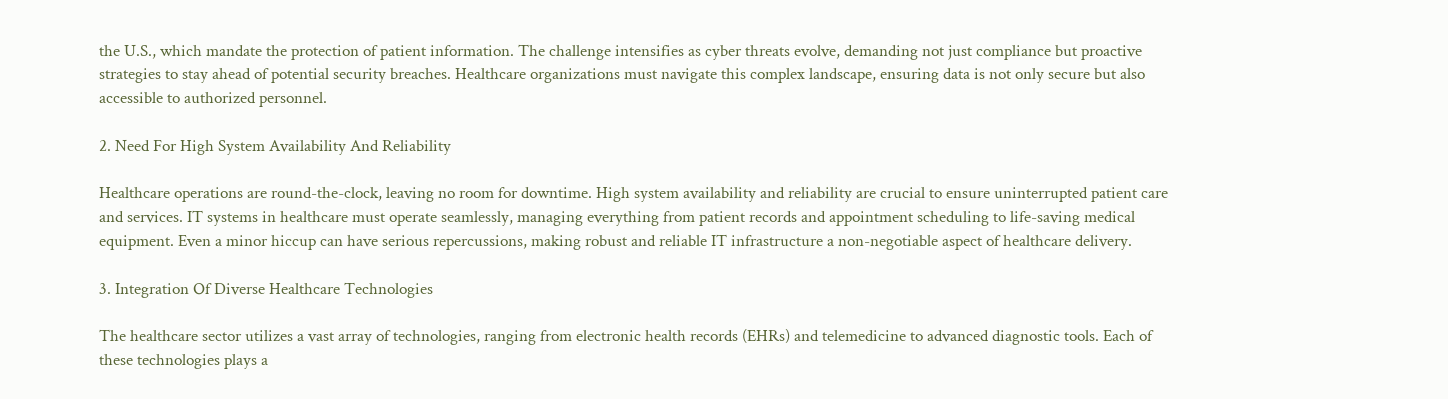the U.S., which mandate the protection of patient information. The challenge intensifies as cyber threats evolve, demanding not just compliance but proactive strategies to stay ahead of potential security breaches. Healthcare organizations must navigate this complex landscape, ensuring data is not only secure but also accessible to authorized personnel.

2. Need For High System Availability And Reliability

Healthcare operations are round-the-clock, leaving no room for downtime. High system availability and reliability are crucial to ensure uninterrupted patient care and services. IT systems in healthcare must operate seamlessly, managing everything from patient records and appointment scheduling to life-saving medical equipment. Even a minor hiccup can have serious repercussions, making robust and reliable IT infrastructure a non-negotiable aspect of healthcare delivery.

3. Integration Of Diverse Healthcare Technologies

The healthcare sector utilizes a vast array of technologies, ranging from electronic health records (EHRs) and telemedicine to advanced diagnostic tools. Each of these technologies plays a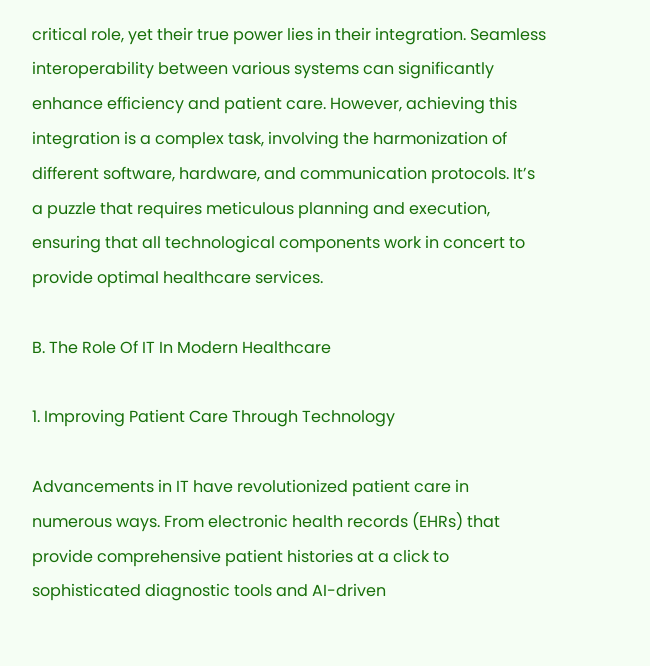critical role, yet their true power lies in their integration. Seamless interoperability between various systems can significantly enhance efficiency and patient care. However, achieving this integration is a complex task, involving the harmonization of different software, hardware, and communication protocols. It’s a puzzle that requires meticulous planning and execution, ensuring that all technological components work in concert to provide optimal healthcare services.

B. The Role Of IT In Modern Healthcare

1. Improving Patient Care Through Technology

Advancements in IT have revolutionized patient care in numerous ways. From electronic health records (EHRs) that provide comprehensive patient histories at a click to sophisticated diagnostic tools and AI-driven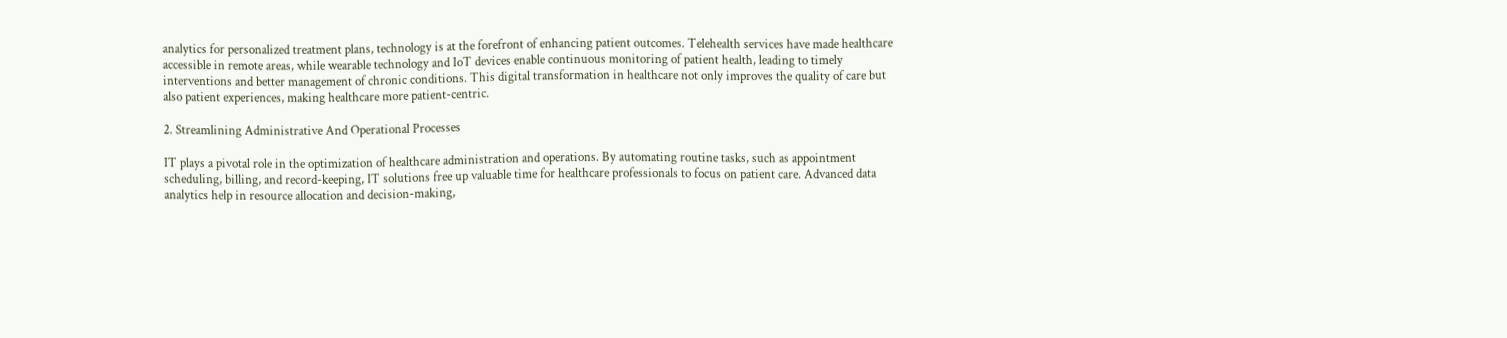analytics for personalized treatment plans, technology is at the forefront of enhancing patient outcomes. Telehealth services have made healthcare accessible in remote areas, while wearable technology and IoT devices enable continuous monitoring of patient health, leading to timely interventions and better management of chronic conditions. This digital transformation in healthcare not only improves the quality of care but also patient experiences, making healthcare more patient-centric.

2. Streamlining Administrative And Operational Processes

IT plays a pivotal role in the optimization of healthcare administration and operations. By automating routine tasks, such as appointment scheduling, billing, and record-keeping, IT solutions free up valuable time for healthcare professionals to focus on patient care. Advanced data analytics help in resource allocation and decision-making,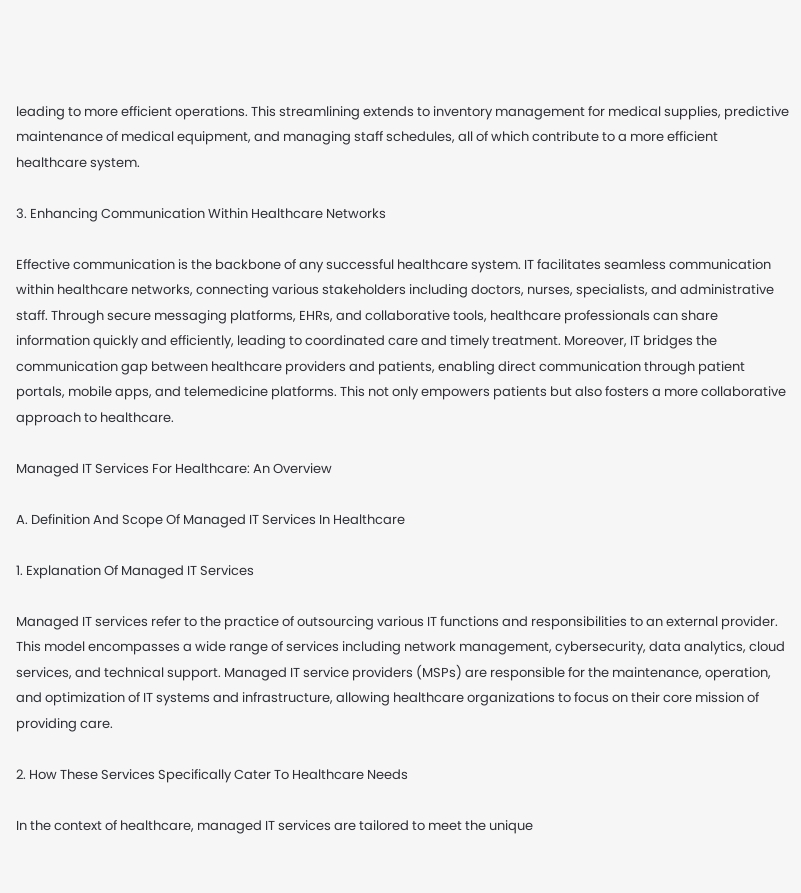leading to more efficient operations. This streamlining extends to inventory management for medical supplies, predictive maintenance of medical equipment, and managing staff schedules, all of which contribute to a more efficient healthcare system.

3. Enhancing Communication Within Healthcare Networks

Effective communication is the backbone of any successful healthcare system. IT facilitates seamless communication within healthcare networks, connecting various stakeholders including doctors, nurses, specialists, and administrative staff. Through secure messaging platforms, EHRs, and collaborative tools, healthcare professionals can share information quickly and efficiently, leading to coordinated care and timely treatment. Moreover, IT bridges the communication gap between healthcare providers and patients, enabling direct communication through patient portals, mobile apps, and telemedicine platforms. This not only empowers patients but also fosters a more collaborative approach to healthcare.

Managed IT Services For Healthcare: An Overview

A. Definition And Scope Of Managed IT Services In Healthcare

1. Explanation Of Managed IT Services

Managed IT services refer to the practice of outsourcing various IT functions and responsibilities to an external provider. This model encompasses a wide range of services including network management, cybersecurity, data analytics, cloud services, and technical support. Managed IT service providers (MSPs) are responsible for the maintenance, operation, and optimization of IT systems and infrastructure, allowing healthcare organizations to focus on their core mission of providing care.

2. How These Services Specifically Cater To Healthcare Needs

In the context of healthcare, managed IT services are tailored to meet the unique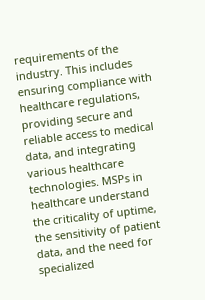requirements of the industry. This includes ensuring compliance with healthcare regulations, providing secure and reliable access to medical data, and integrating various healthcare technologies. MSPs in healthcare understand the criticality of uptime, the sensitivity of patient data, and the need for specialized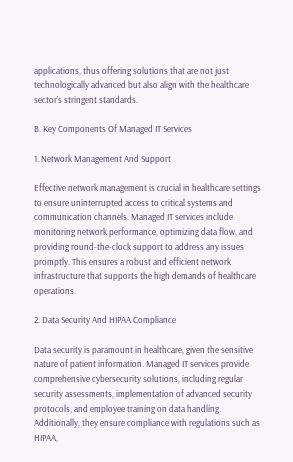applications, thus offering solutions that are not just technologically advanced but also align with the healthcare sector’s stringent standards.

B. Key Components Of Managed IT Services

1. Network Management And Support

Effective network management is crucial in healthcare settings to ensure uninterrupted access to critical systems and communication channels. Managed IT services include monitoring network performance, optimizing data flow, and providing round-the-clock support to address any issues promptly. This ensures a robust and efficient network infrastructure that supports the high demands of healthcare operations.

2. Data Security And HIPAA Compliance

Data security is paramount in healthcare, given the sensitive nature of patient information. Managed IT services provide comprehensive cybersecurity solutions, including regular security assessments, implementation of advanced security protocols, and employee training on data handling. Additionally, they ensure compliance with regulations such as HIPAA,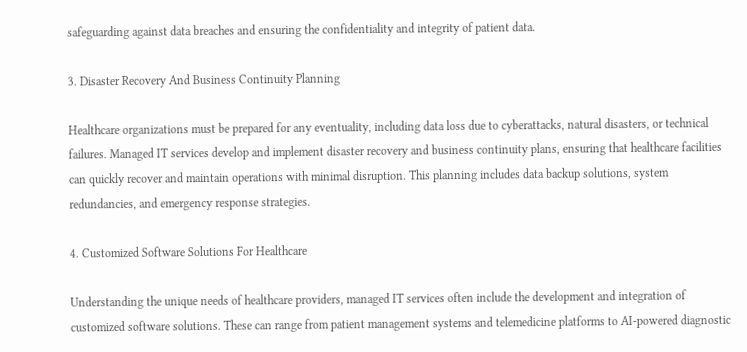safeguarding against data breaches and ensuring the confidentiality and integrity of patient data.

3. Disaster Recovery And Business Continuity Planning

Healthcare organizations must be prepared for any eventuality, including data loss due to cyberattacks, natural disasters, or technical failures. Managed IT services develop and implement disaster recovery and business continuity plans, ensuring that healthcare facilities can quickly recover and maintain operations with minimal disruption. This planning includes data backup solutions, system redundancies, and emergency response strategies.

4. Customized Software Solutions For Healthcare

Understanding the unique needs of healthcare providers, managed IT services often include the development and integration of customized software solutions. These can range from patient management systems and telemedicine platforms to AI-powered diagnostic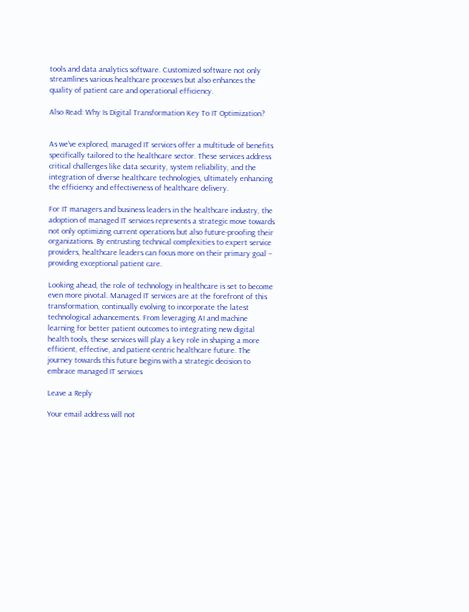tools and data analytics software. Customized software not only streamlines various healthcare processes but also enhances the quality of patient care and operational efficiency.

Also Read: Why Is Digital Transformation Key To IT Optimization?


As we’ve explored, managed IT services offer a multitude of benefits specifically tailored to the healthcare sector. These services address critical challenges like data security, system reliability, and the integration of diverse healthcare technologies, ultimately enhancing the efficiency and effectiveness of healthcare delivery.

For IT managers and business leaders in the healthcare industry, the adoption of managed IT services represents a strategic move towards not only optimizing current operations but also future-proofing their organizations. By entrusting technical complexities to expert service providers, healthcare leaders can focus more on their primary goal – providing exceptional patient care.

Looking ahead, the role of technology in healthcare is set to become even more pivotal. Managed IT services are at the forefront of this transformation, continually evolving to incorporate the latest technological advancements. From leveraging AI and machine learning for better patient outcomes to integrating new digital health tools, these services will play a key role in shaping a more efficient, effective, and patient-centric healthcare future. The journey towards this future begins with a strategic decision to embrace managed IT services

Leave a Reply

Your email address will not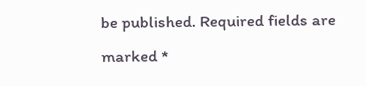be published. Required fields are marked *